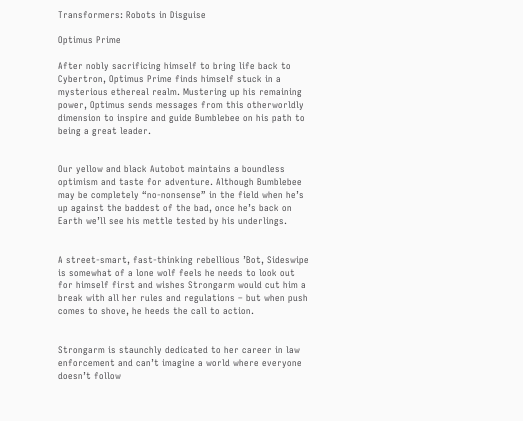Transformers: Robots in Disguise

Optimus Prime

After nobly sacrificing himself to bring life back to Cybertron, Optimus Prime finds himself stuck in a mysterious ethereal realm. Mustering up his remaining power, Optimus sends messages from this otherworldly dimension to inspire and guide Bumblebee on his path to being a great leader.


Our yellow and black Autobot maintains a boundless optimism and taste for adventure. Although Bumblebee may be completely “no-nonsense” in the field when he’s up against the baddest of the bad, once he’s back on Earth we’ll see his mettle tested by his underlings.


A street-smart, fast-thinking rebellious ’Bot, Sideswipe is somewhat of a lone wolf feels he needs to look out for himself first and wishes Strongarm would cut him a break with all her rules and regulations – but when push comes to shove, he heeds the call to action.


Strongarm is staunchly dedicated to her career in law enforcement and can’t imagine a world where everyone doesn’t follow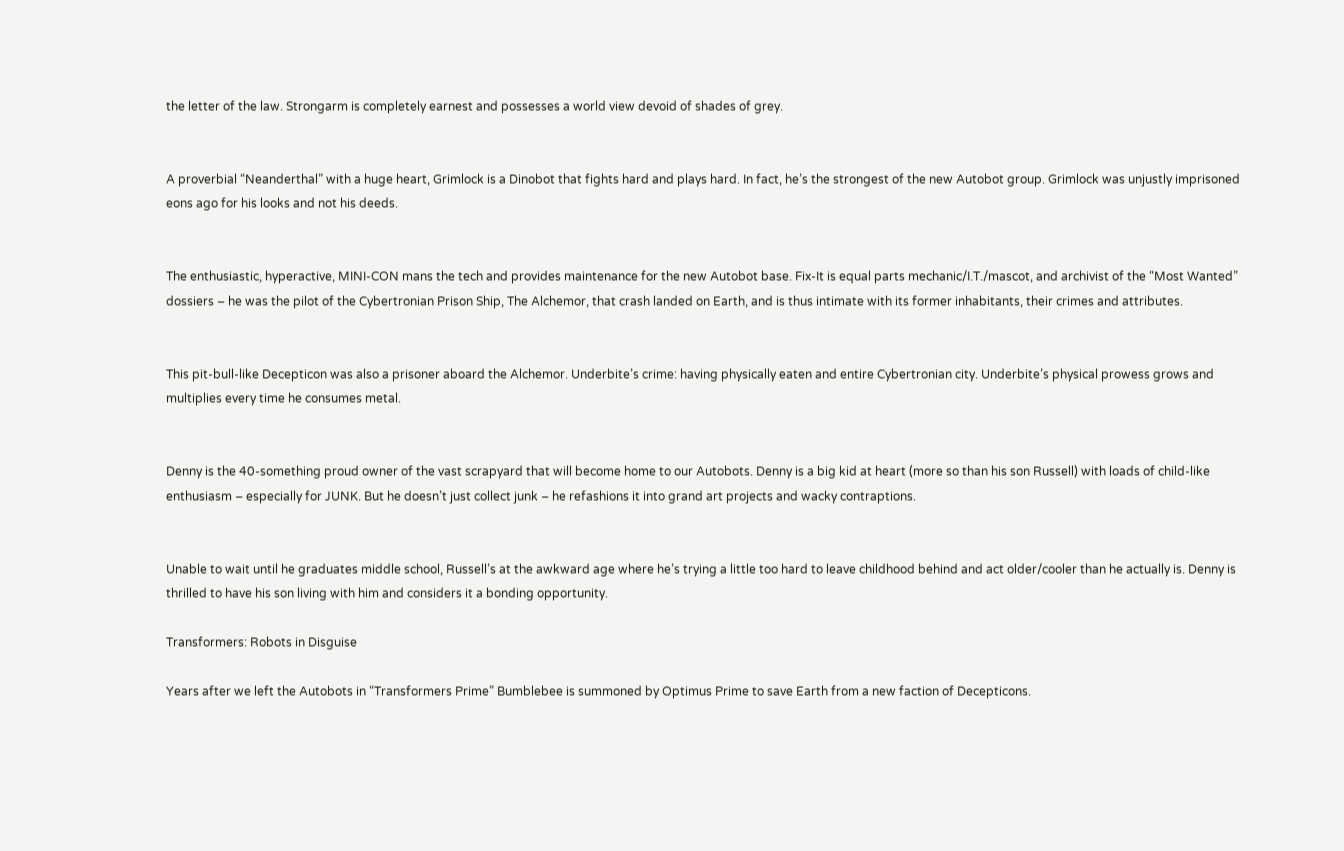the letter of the law. Strongarm is completely earnest and possesses a world view devoid of shades of grey.


A proverbial “Neanderthal” with a huge heart, Grimlock is a Dinobot that fights hard and plays hard. In fact, he’s the strongest of the new Autobot group. Grimlock was unjustly imprisoned eons ago for his looks and not his deeds.


The enthusiastic, hyperactive, MINI-CON mans the tech and provides maintenance for the new Autobot base. Fix-It is equal parts mechanic/I.T./mascot, and archivist of the “Most Wanted” dossiers – he was the pilot of the Cybertronian Prison Ship, The Alchemor, that crash landed on Earth, and is thus intimate with its former inhabitants, their crimes and attributes.


This pit-bull-like Decepticon was also a prisoner aboard the Alchemor. Underbite’s crime: having physically eaten and entire Cybertronian city. Underbite’s physical prowess grows and multiplies every time he consumes metal.


Denny is the 40-something proud owner of the vast scrapyard that will become home to our Autobots. Denny is a big kid at heart (more so than his son Russell) with loads of child-like enthusiasm – especially for JUNK. But he doesn’t just collect junk – he refashions it into grand art projects and wacky contraptions.


Unable to wait until he graduates middle school, Russell’s at the awkward age where he’s trying a little too hard to leave childhood behind and act older/cooler than he actually is. Denny is thrilled to have his son living with him and considers it a bonding opportunity.

Transformers: Robots in Disguise

Years after we left the Autobots in “Transformers Prime” Bumblebee is summoned by Optimus Prime to save Earth from a new faction of Decepticons.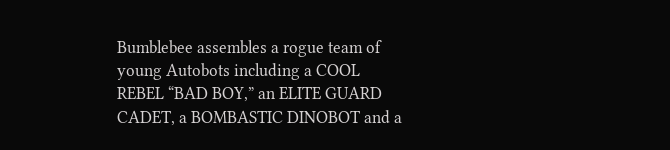Bumblebee assembles a rogue team of young Autobots including a COOL REBEL “BAD BOY,” an ELITE GUARD CADET, a BOMBASTIC DINOBOT and a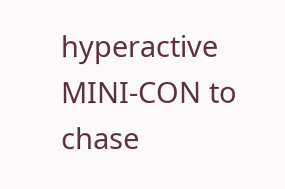hyperactive MINI-CON to chase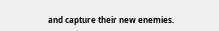and capture their new enemies.